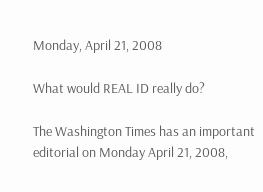Monday, April 21, 2008

What would REAL ID really do?

The Washington Times has an important editorial on Monday April 21, 2008,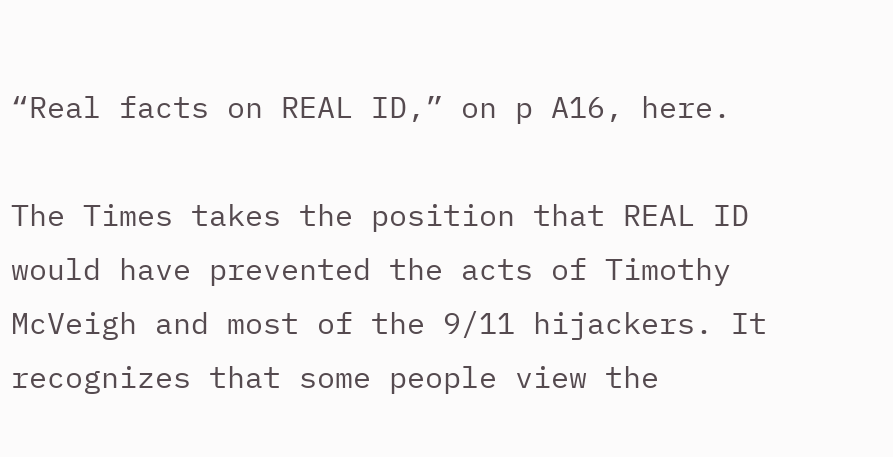“Real facts on REAL ID,” on p A16, here.

The Times takes the position that REAL ID would have prevented the acts of Timothy McVeigh and most of the 9/11 hijackers. It recognizes that some people view the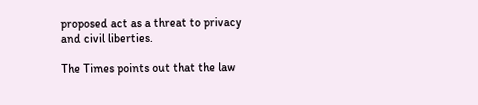proposed act as a threat to privacy and civil liberties.

The Times points out that the law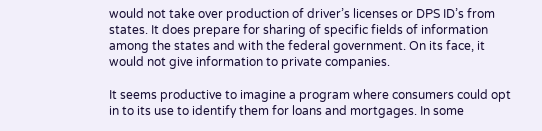would not take over production of driver’s licenses or DPS ID’s from states. It does prepare for sharing of specific fields of information among the states and with the federal government. On its face, it would not give information to private companies.

It seems productive to imagine a program where consumers could opt in to its use to identify them for loans and mortgages. In some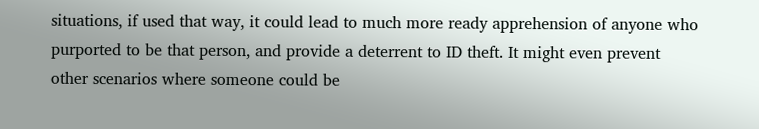situations, if used that way, it could lead to much more ready apprehension of anyone who purported to be that person, and provide a deterrent to ID theft. It might even prevent other scenarios where someone could be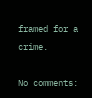framed for a crime.

No comments: